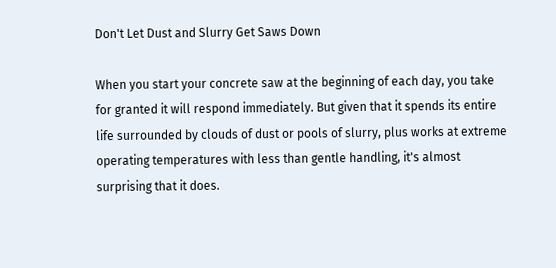Don't Let Dust and Slurry Get Saws Down

When you start your concrete saw at the beginning of each day, you take for granted it will respond immediately. But given that it spends its entire life surrounded by clouds of dust or pools of slurry, plus works at extreme operating temperatures with less than gentle handling, it's almost surprising that it does.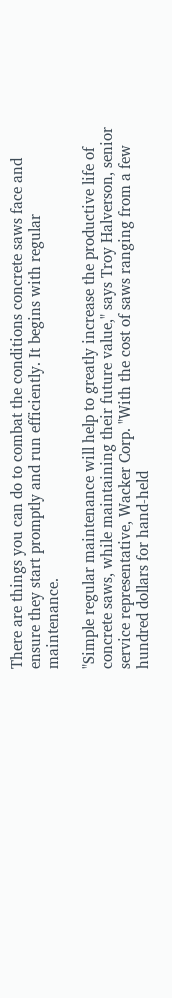There are things you can do to combat the conditions concrete saws face and ensure they start promptly and run efficiently. It begins with regular maintenance.

"Simple regular maintenance will help to greatly increase the productive life of concrete saws, while maintaining their future value," says Troy Halverson, senior service representative, Wacker Corp. "With the cost of saws ranging from a few hundred dollars for hand-held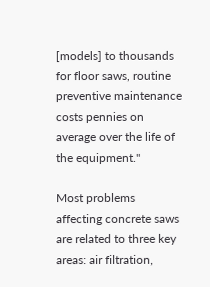[models] to thousands for floor saws, routine preventive maintenance costs pennies on average over the life of the equipment."

Most problems affecting concrete saws are related to three key areas: air filtration,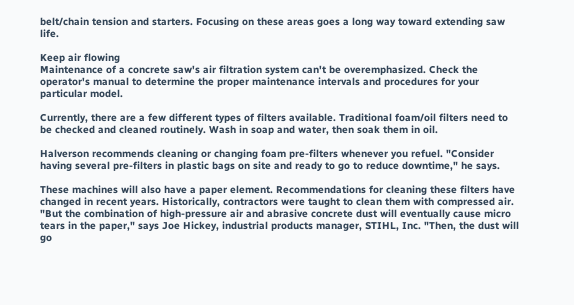belt/chain tension and starters. Focusing on these areas goes a long way toward extending saw life.

Keep air flowing
Maintenance of a concrete saw's air filtration system can't be overemphasized. Check the operator's manual to determine the proper maintenance intervals and procedures for your particular model.

Currently, there are a few different types of filters available. Traditional foam/oil filters need to be checked and cleaned routinely. Wash in soap and water, then soak them in oil.

Halverson recommends cleaning or changing foam pre-filters whenever you refuel. "Consider having several pre-filters in plastic bags on site and ready to go to reduce downtime," he says.

These machines will also have a paper element. Recommendations for cleaning these filters have changed in recent years. Historically, contractors were taught to clean them with compressed air. "But the combination of high-pressure air and abrasive concrete dust will eventually cause micro tears in the paper," says Joe Hickey, industrial products manager, STIHL, Inc. "Then, the dust will go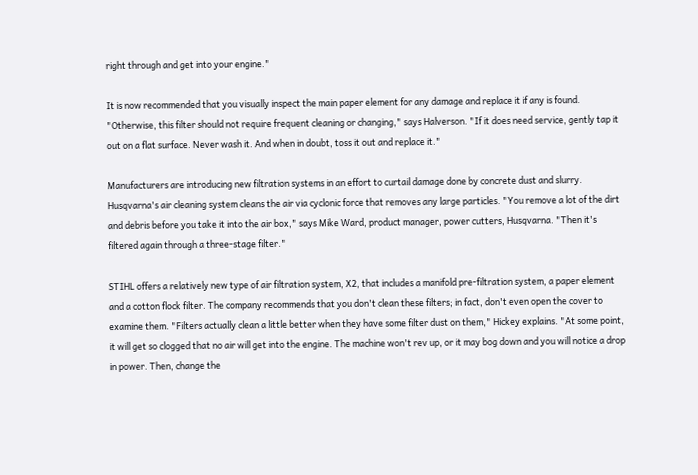right through and get into your engine."

It is now recommended that you visually inspect the main paper element for any damage and replace it if any is found. "Otherwise, this filter should not require frequent cleaning or changing," says Halverson. "If it does need service, gently tap it out on a flat surface. Never wash it. And when in doubt, toss it out and replace it."

Manufacturers are introducing new filtration systems in an effort to curtail damage done by concrete dust and slurry. Husqvarna's air cleaning system cleans the air via cyclonic force that removes any large particles. "You remove a lot of the dirt and debris before you take it into the air box," says Mike Ward, product manager, power cutters, Husqvarna. "Then it's filtered again through a three-stage filter."

STIHL offers a relatively new type of air filtration system, X2, that includes a manifold pre-filtration system, a paper element and a cotton flock filter. The company recommends that you don't clean these filters; in fact, don't even open the cover to examine them. "Filters actually clean a little better when they have some filter dust on them," Hickey explains. "At some point, it will get so clogged that no air will get into the engine. The machine won't rev up, or it may bog down and you will notice a drop in power. Then, change the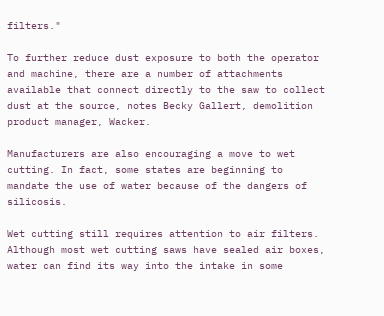filters."

To further reduce dust exposure to both the operator and machine, there are a number of attachments available that connect directly to the saw to collect dust at the source, notes Becky Gallert, demolition product manager, Wacker.

Manufacturers are also encouraging a move to wet cutting. In fact, some states are beginning to mandate the use of water because of the dangers of silicosis.

Wet cutting still requires attention to air filters. Although most wet cutting saws have sealed air boxes, water can find its way into the intake in some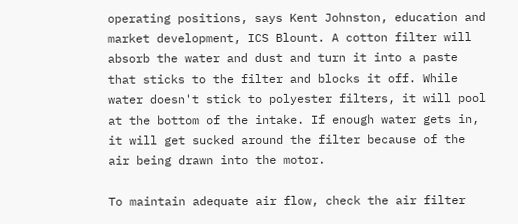operating positions, says Kent Johnston, education and market development, ICS Blount. A cotton filter will absorb the water and dust and turn it into a paste that sticks to the filter and blocks it off. While water doesn't stick to polyester filters, it will pool at the bottom of the intake. If enough water gets in, it will get sucked around the filter because of the air being drawn into the motor.

To maintain adequate air flow, check the air filter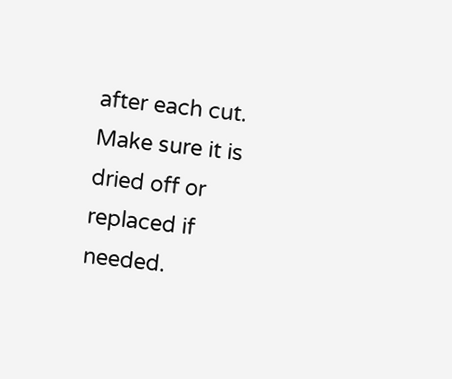after each cut. Make sure it is dried off or replaced if needed.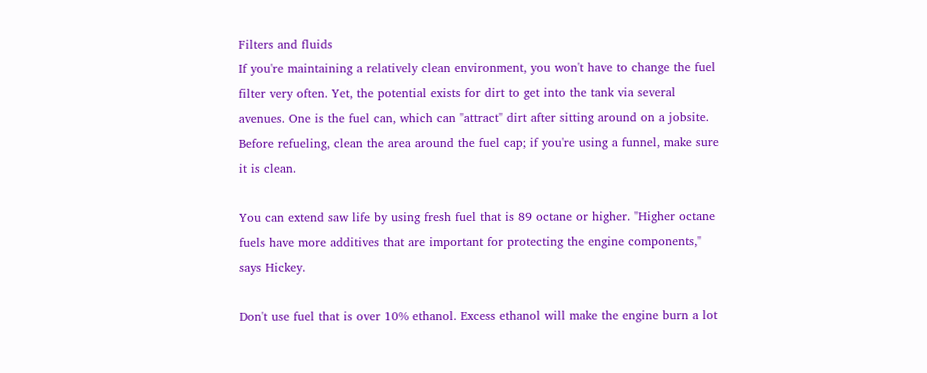Filters and fluids
If you're maintaining a relatively clean environment, you won't have to change the fuel filter very often. Yet, the potential exists for dirt to get into the tank via several avenues. One is the fuel can, which can "attract" dirt after sitting around on a jobsite. Before refueling, clean the area around the fuel cap; if you're using a funnel, make sure it is clean.

You can extend saw life by using fresh fuel that is 89 octane or higher. "Higher octane fuels have more additives that are important for protecting the engine components," says Hickey.

Don't use fuel that is over 10% ethanol. Excess ethanol will make the engine burn a lot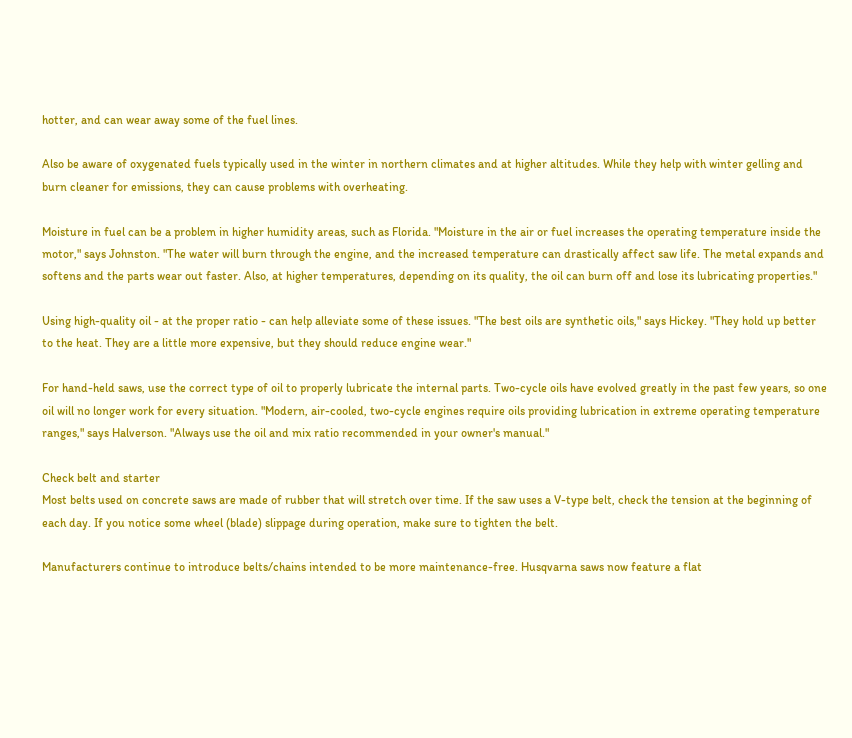hotter, and can wear away some of the fuel lines.

Also be aware of oxygenated fuels typically used in the winter in northern climates and at higher altitudes. While they help with winter gelling and burn cleaner for emissions, they can cause problems with overheating.

Moisture in fuel can be a problem in higher humidity areas, such as Florida. "Moisture in the air or fuel increases the operating temperature inside the motor," says Johnston. "The water will burn through the engine, and the increased temperature can drastically affect saw life. The metal expands and softens and the parts wear out faster. Also, at higher temperatures, depending on its quality, the oil can burn off and lose its lubricating properties."

Using high-quality oil - at the proper ratio - can help alleviate some of these issues. "The best oils are synthetic oils," says Hickey. "They hold up better to the heat. They are a little more expensive, but they should reduce engine wear."

For hand-held saws, use the correct type of oil to properly lubricate the internal parts. Two-cycle oils have evolved greatly in the past few years, so one oil will no longer work for every situation. "Modern, air-cooled, two-cycle engines require oils providing lubrication in extreme operating temperature ranges," says Halverson. "Always use the oil and mix ratio recommended in your owner's manual."

Check belt and starter
Most belts used on concrete saws are made of rubber that will stretch over time. If the saw uses a V-type belt, check the tension at the beginning of each day. If you notice some wheel (blade) slippage during operation, make sure to tighten the belt.

Manufacturers continue to introduce belts/chains intended to be more maintenance-free. Husqvarna saws now feature a flat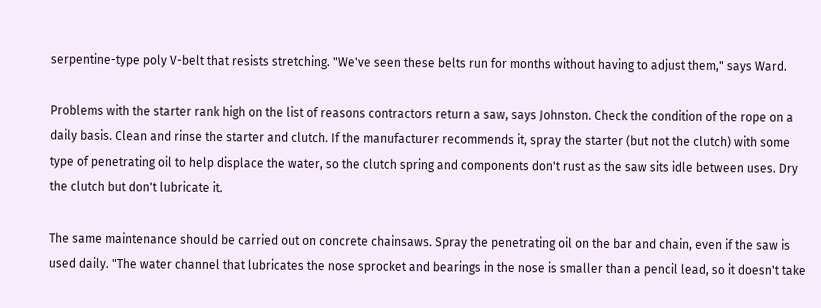serpentine-type poly V-belt that resists stretching. "We've seen these belts run for months without having to adjust them," says Ward.

Problems with the starter rank high on the list of reasons contractors return a saw, says Johnston. Check the condition of the rope on a daily basis. Clean and rinse the starter and clutch. If the manufacturer recommends it, spray the starter (but not the clutch) with some type of penetrating oil to help displace the water, so the clutch spring and components don't rust as the saw sits idle between uses. Dry the clutch but don't lubricate it.

The same maintenance should be carried out on concrete chainsaws. Spray the penetrating oil on the bar and chain, even if the saw is used daily. "The water channel that lubricates the nose sprocket and bearings in the nose is smaller than a pencil lead, so it doesn't take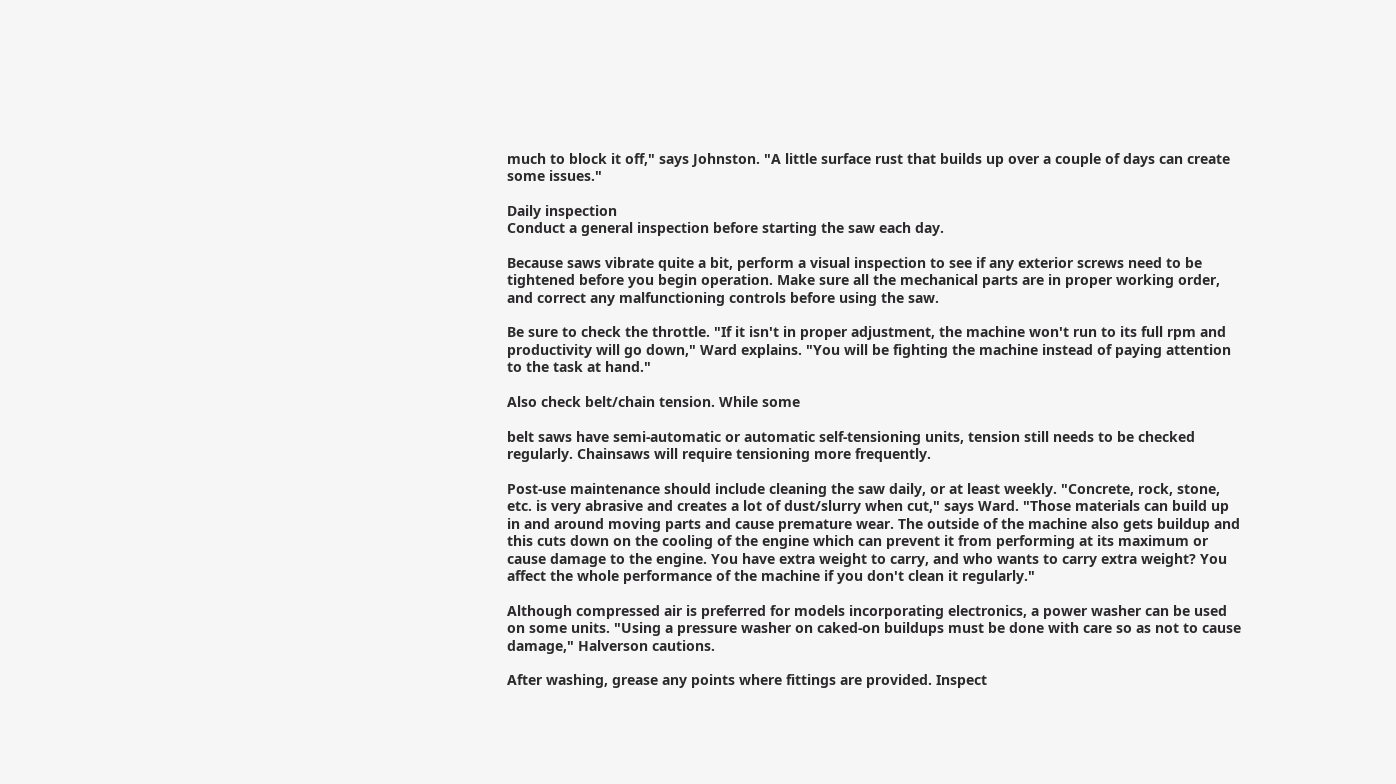much to block it off," says Johnston. "A little surface rust that builds up over a couple of days can create some issues."

Daily inspection
Conduct a general inspection before starting the saw each day.

Because saws vibrate quite a bit, perform a visual inspection to see if any exterior screws need to be tightened before you begin operation. Make sure all the mechanical parts are in proper working order, and correct any malfunctioning controls before using the saw.

Be sure to check the throttle. "If it isn't in proper adjustment, the machine won't run to its full rpm and productivity will go down," Ward explains. "You will be fighting the machine instead of paying attention to the task at hand."

Also check belt/chain tension. While some

belt saws have semi-automatic or automatic self-tensioning units, tension still needs to be checked regularly. Chainsaws will require tensioning more frequently.

Post-use maintenance should include cleaning the saw daily, or at least weekly. "Concrete, rock, stone, etc. is very abrasive and creates a lot of dust/slurry when cut," says Ward. "Those materials can build up in and around moving parts and cause premature wear. The outside of the machine also gets buildup and this cuts down on the cooling of the engine which can prevent it from performing at its maximum or cause damage to the engine. You have extra weight to carry, and who wants to carry extra weight? You affect the whole performance of the machine if you don't clean it regularly."

Although compressed air is preferred for models incorporating electronics, a power washer can be used on some units. "Using a pressure washer on caked-on buildups must be done with care so as not to cause damage," Halverson cautions.

After washing, grease any points where fittings are provided. Inspect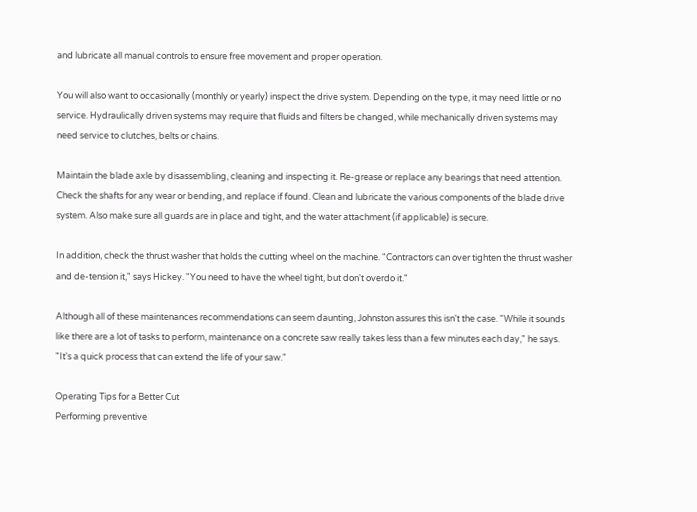and lubricate all manual controls to ensure free movement and proper operation.

You will also want to occasionally (monthly or yearly) inspect the drive system. Depending on the type, it may need little or no service. Hydraulically driven systems may require that fluids and filters be changed, while mechanically driven systems may need service to clutches, belts or chains.

Maintain the blade axle by disassembling, cleaning and inspecting it. Re-grease or replace any bearings that need attention. Check the shafts for any wear or bending, and replace if found. Clean and lubricate the various components of the blade drive system. Also make sure all guards are in place and tight, and the water attachment (if applicable) is secure.

In addition, check the thrust washer that holds the cutting wheel on the machine. "Contractors can over tighten the thrust washer and de-tension it," says Hickey. "You need to have the wheel tight, but don't overdo it."

Although all of these maintenances recommendations can seem daunting, Johnston assures this isn't the case. "While it sounds like there are a lot of tasks to perform, maintenance on a concrete saw really takes less than a few minutes each day," he says. "It's a quick process that can extend the life of your saw."

Operating Tips for a Better Cut
Performing preventive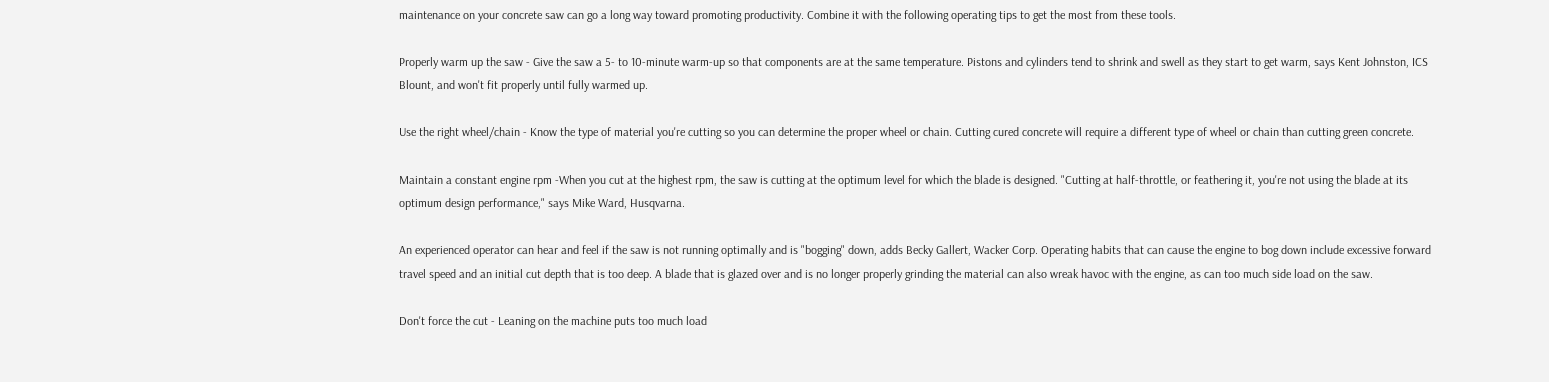maintenance on your concrete saw can go a long way toward promoting productivity. Combine it with the following operating tips to get the most from these tools.

Properly warm up the saw - Give the saw a 5- to 10-minute warm-up so that components are at the same temperature. Pistons and cylinders tend to shrink and swell as they start to get warm, says Kent Johnston, ICS Blount, and won't fit properly until fully warmed up.

Use the right wheel/chain - Know the type of material you're cutting so you can determine the proper wheel or chain. Cutting cured concrete will require a different type of wheel or chain than cutting green concrete.

Maintain a constant engine rpm -When you cut at the highest rpm, the saw is cutting at the optimum level for which the blade is designed. "Cutting at half-throttle, or feathering it, you're not using the blade at its optimum design performance," says Mike Ward, Husqvarna.

An experienced operator can hear and feel if the saw is not running optimally and is "bogging" down, adds Becky Gallert, Wacker Corp. Operating habits that can cause the engine to bog down include excessive forward travel speed and an initial cut depth that is too deep. A blade that is glazed over and is no longer properly grinding the material can also wreak havoc with the engine, as can too much side load on the saw.

Don't force the cut - Leaning on the machine puts too much load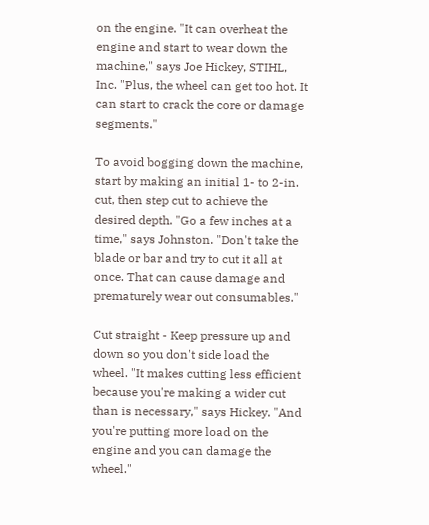on the engine. "It can overheat the engine and start to wear down the machine," says Joe Hickey, STIHL, Inc. "Plus, the wheel can get too hot. It can start to crack the core or damage segments."

To avoid bogging down the machine, start by making an initial 1- to 2-in. cut, then step cut to achieve the desired depth. "Go a few inches at a time," says Johnston. "Don't take the blade or bar and try to cut it all at once. That can cause damage and prematurely wear out consumables."

Cut straight - Keep pressure up and down so you don't side load the wheel. "It makes cutting less efficient because you're making a wider cut than is necessary," says Hickey. "And you're putting more load on the engine and you can damage the wheel."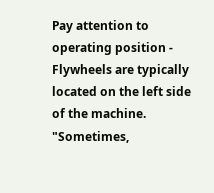Pay attention to operating position - Flywheels are typically located on the left side of the machine. "Sometimes,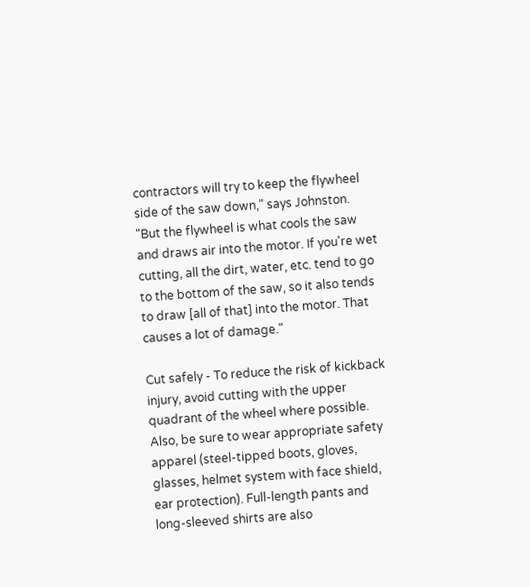contractors will try to keep the flywheel side of the saw down," says Johnston. "But the flywheel is what cools the saw and draws air into the motor. If you're wet cutting, all the dirt, water, etc. tend to go to the bottom of the saw, so it also tends to draw [all of that] into the motor. That causes a lot of damage."

Cut safely - To reduce the risk of kickback injury, avoid cutting with the upper quadrant of the wheel where possible. Also, be sure to wear appropriate safety apparel (steel-tipped boots, gloves, glasses, helmet system with face shield, ear protection). Full-length pants and long-sleeved shirts are also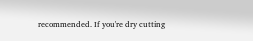recommended. If you're dry cutting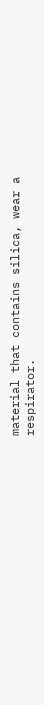material that contains silica, wear a respirator.